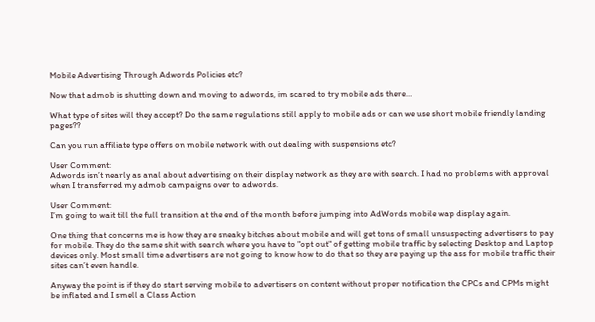Mobile Advertising Through Adwords Policies etc?

Now that admob is shutting down and moving to adwords, im scared to try mobile ads there…

What type of sites will they accept? Do the same regulations still apply to mobile ads or can we use short mobile friendly landing pages??

Can you run affiliate type offers on mobile network with out dealing with suspensions etc?

User Comment:
Adwords isn’t nearly as anal about advertising on their display network as they are with search. I had no problems with approval when I transferred my admob campaigns over to adwords.

User Comment:
I’m going to wait till the full transition at the end of the month before jumping into AdWords mobile wap display again.

One thing that concerns me is how they are sneaky bitches about mobile and will get tons of small unsuspecting advertisers to pay for mobile. They do the same shit with search where you have to "opt out" of getting mobile traffic by selecting Desktop and Laptop devices only. Most small time advertisers are not going to know how to do that so they are paying up the ass for mobile traffic their sites can’t even handle.

Anyway the point is if they do start serving mobile to advertisers on content without proper notification the CPCs and CPMs might be inflated and I smell a Class Action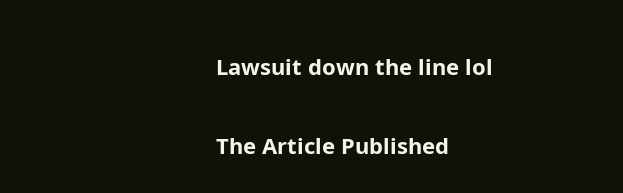Lawsuit down the line lol

The Article Published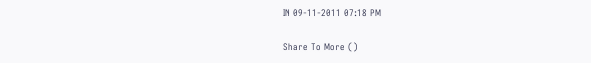IN 09-11-2011 07:18 PM

Share To More ()